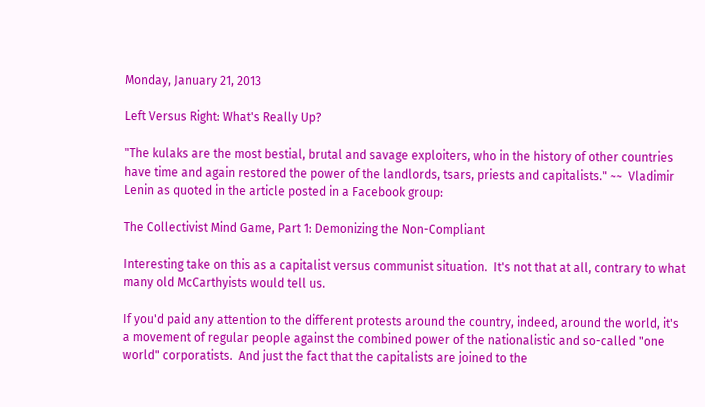Monday, January 21, 2013

Left Versus Right: What's Really Up?

"The kulaks are the most bestial, brutal and savage exploiters, who in the history of other countries have time and again restored the power of the landlords, tsars, priests and capitalists." ~~  Vladimir Lenin as quoted in the article posted in a Facebook group:

The Collectivist Mind Game, Part 1: Demonizing the Non-Compliant

Interesting take on this as a capitalist versus communist situation.  It's not that at all, contrary to what many old McCarthyists would tell us.

If you'd paid any attention to the different protests around the country, indeed, around the world, it's a movement of regular people against the combined power of the nationalistic and so-called "one world" corporatists.  And just the fact that the capitalists are joined to the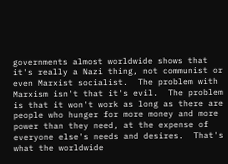governments almost worldwide shows that it's really a Nazi thing, not communist or even Marxist socialist.  The problem with Marxism isn't that it's evil.  The problem is that it won't work as long as there are people who hunger for more money and more power than they need, at the expense of everyone else's needs and desires.  That's what the worldwide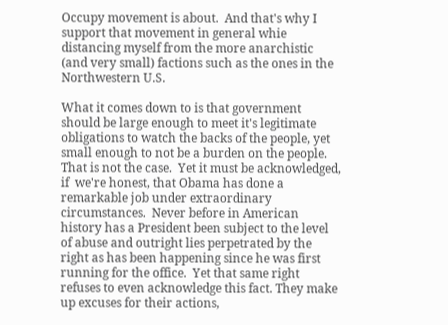Occupy movement is about.  And that's why I support that movement in general whie distancing myself from the more anarchistic (and very small) factions such as the ones in the Northwestern U.S.

What it comes down to is that government should be large enough to meet it's legitimate obligations to watch the backs of the people, yet small enough to not be a burden on the people.  That is not the case.  Yet it must be acknowledged, if  we're honest, that Obama has done a remarkable job under extraordinary circumstances.  Never before in American history has a President been subject to the level of abuse and outright lies perpetrated by the right as has been happening since he was first running for the office.  Yet that same right refuses to even acknowledge this fact. They make up excuses for their actions,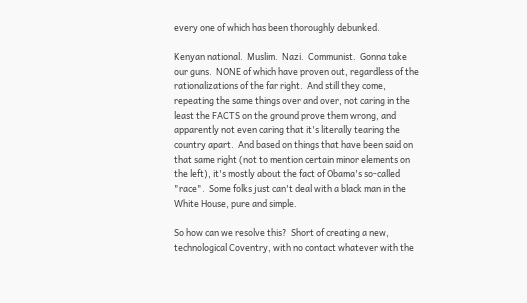every one of which has been thoroughly debunked.

Kenyan national.  Muslim.  Nazi.  Communist.  Gonna take our guns.  NONE of which have proven out, regardless of the rationalizations of the far right.  And still they come, repeating the same things over and over, not caring in the least the FACTS on the ground prove them wrong, and apparently not even caring that it's literally tearing the country apart.  And based on things that have been said on that same right (not to mention certain minor elements on the left), it's mostly about the fact of Obama's so-called "race".  Some folks just can't deal with a black man in the White House, pure and simple.

So how can we resolve this?  Short of creating a new, technological Coventry, with no contact whatever with the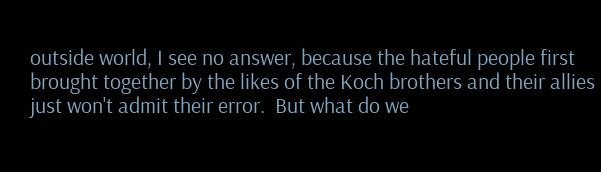outside world, I see no answer, because the hateful people first brought together by the likes of the Koch brothers and their allies just won't admit their error.  But what do we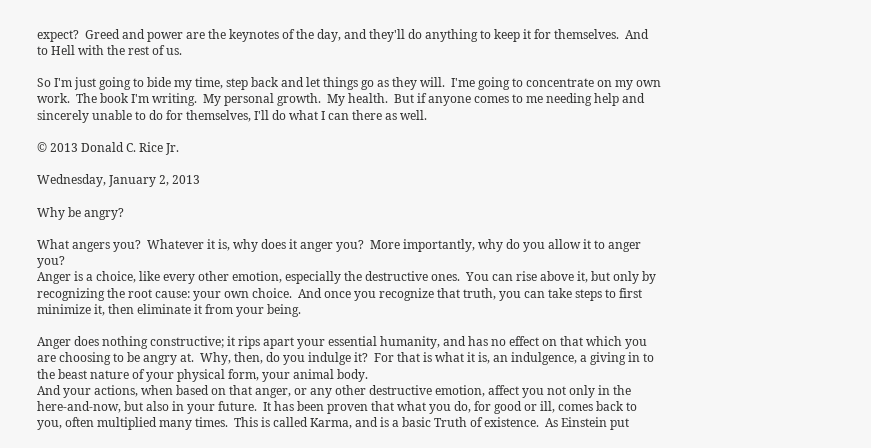expect?  Greed and power are the keynotes of the day, and they'll do anything to keep it for themselves.  And to Hell with the rest of us.

So I'm just going to bide my time, step back and let things go as they will.  I'me going to concentrate on my own work.  The book I'm writing.  My personal growth.  My health.  But if anyone comes to me needing help and sincerely unable to do for themselves, I'll do what I can there as well.

© 2013 Donald C. Rice Jr.

Wednesday, January 2, 2013

Why be angry?

What angers you?  Whatever it is, why does it anger you?  More importantly, why do you allow it to anger you?
Anger is a choice, like every other emotion, especially the destructive ones.  You can rise above it, but only by recognizing the root cause: your own choice.  And once you recognize that truth, you can take steps to first minimize it, then eliminate it from your being.

Anger does nothing constructive; it rips apart your essential humanity, and has no effect on that which you are choosing to be angry at.  Why, then, do you indulge it?  For that is what it is, an indulgence, a giving in to the beast nature of your physical form, your animal body.
And your actions, when based on that anger, or any other destructive emotion, affect you not only in the here-and-now, but also in your future.  It has been proven that what you do, for good or ill, comes back to you, often multiplied many times.  This is called Karma, and is a basic Truth of existence.  As Einstein put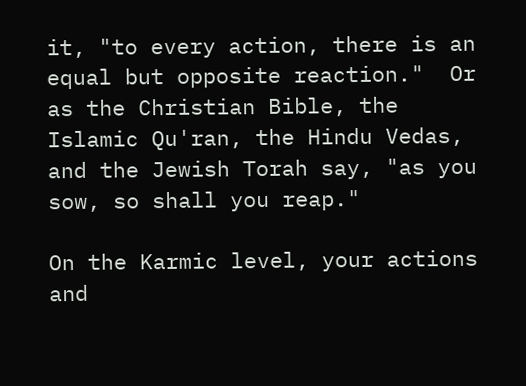it, "to every action, there is an equal but opposite reaction."  Or as the Christian Bible, the Islamic Qu'ran, the Hindu Vedas, and the Jewish Torah say, "as you sow, so shall you reap."

On the Karmic level, your actions and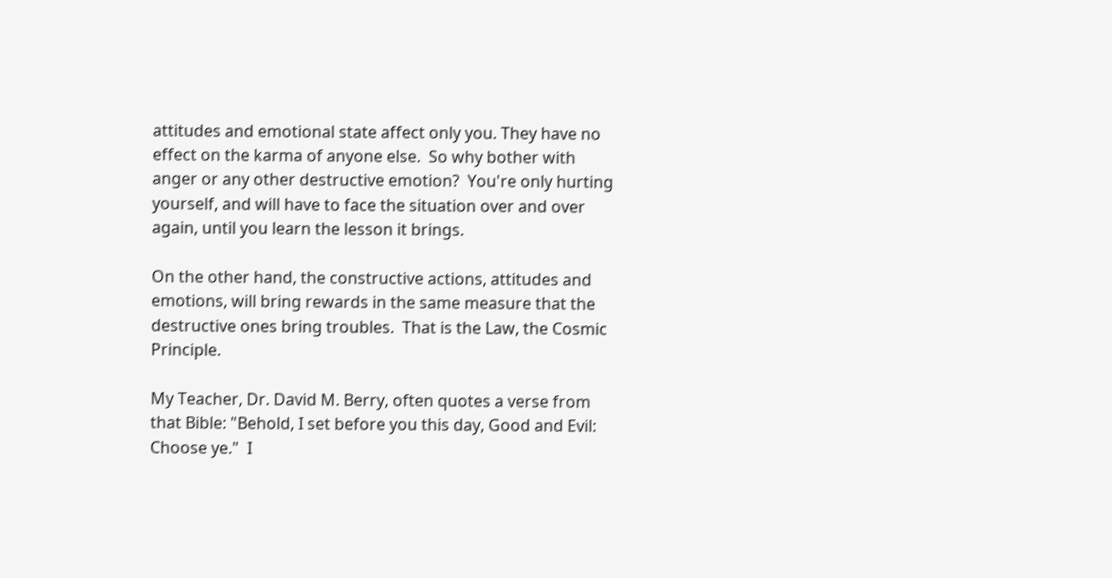attitudes and emotional state affect only you. They have no effect on the karma of anyone else.  So why bother with anger or any other destructive emotion?  You're only hurting yourself, and will have to face the situation over and over again, until you learn the lesson it brings.

On the other hand, the constructive actions, attitudes and emotions, will bring rewards in the same measure that the destructive ones bring troubles.  That is the Law, the Cosmic Principle.

My Teacher, Dr. David M. Berry, often quotes a verse from that Bible: "Behold, I set before you this day, Good and Evil: Choose ye."  I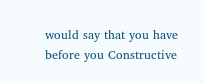would say that you have before you Constructive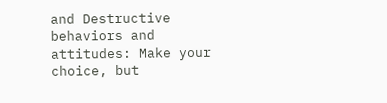and Destructive behaviors and attitudes: Make your choice, but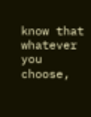know that whatever you choose,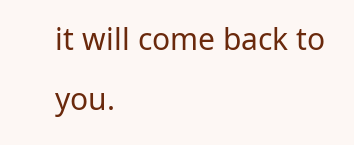it will come back to you.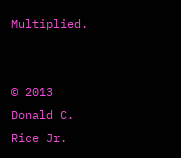Multiplied.


© 2013 Donald C. Rice Jr.